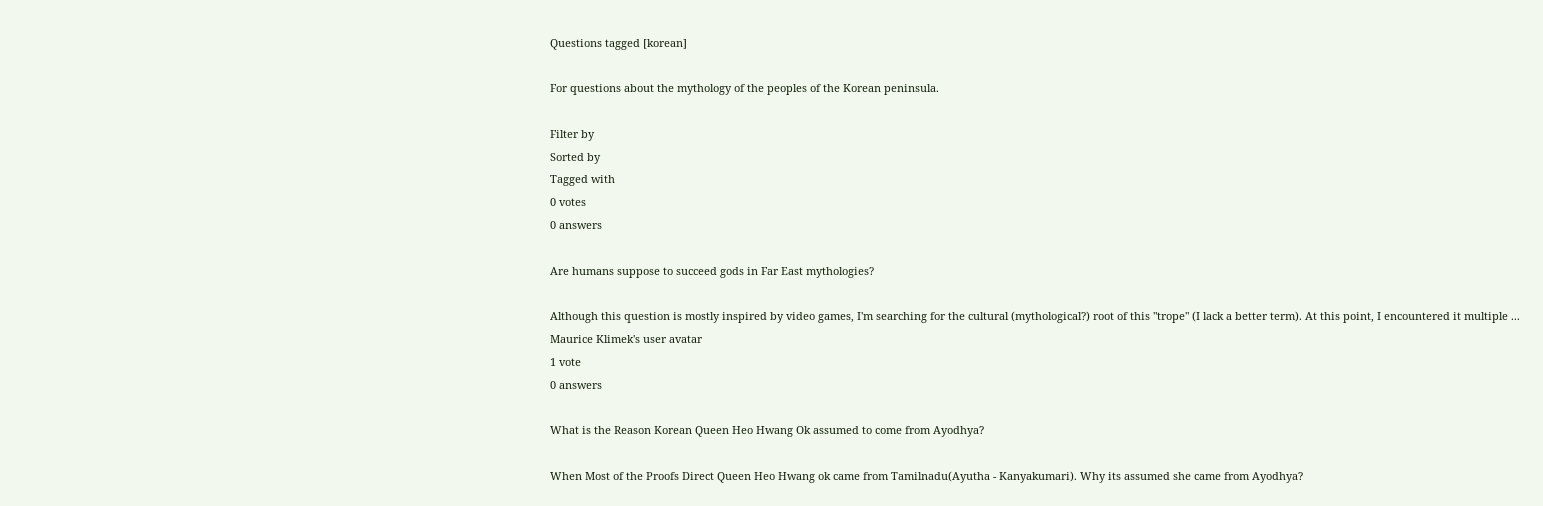Questions tagged [korean]

For questions about the mythology of the peoples of the Korean peninsula.

Filter by
Sorted by
Tagged with
0 votes
0 answers

Are humans suppose to succeed gods in Far East mythologies?

Although this question is mostly inspired by video games, I'm searching for the cultural (mythological?) root of this "trope" (I lack a better term). At this point, I encountered it multiple ...
Maurice Klimek's user avatar
1 vote
0 answers

What is the Reason Korean Queen Heo Hwang Ok assumed to come from Ayodhya?

When Most of the Proofs Direct Queen Heo Hwang ok came from Tamilnadu(Ayutha - Kanyakumari). Why its assumed she came from Ayodhya?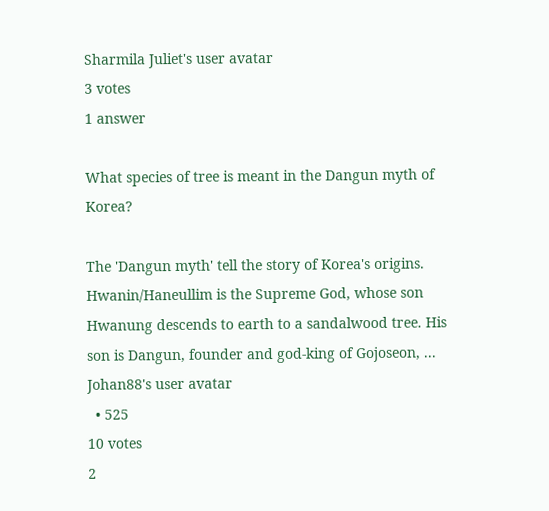Sharmila Juliet's user avatar
3 votes
1 answer

What species of tree is meant in the Dangun myth of Korea?

The 'Dangun myth' tell the story of Korea's origins. Hwanin/Haneullim is the Supreme God, whose son Hwanung descends to earth to a sandalwood tree. His son is Dangun, founder and god-king of Gojoseon, ...
Johan88's user avatar
  • 525
10 votes
2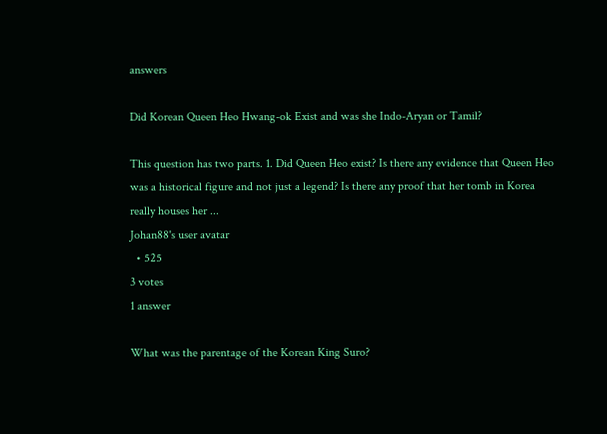answers

Did Korean Queen Heo Hwang-ok Exist and was she Indo-Aryan or Tamil?

This question has two parts. 1. Did Queen Heo exist? Is there any evidence that Queen Heo was a historical figure and not just a legend? Is there any proof that her tomb in Korea really houses her ...
Johan88's user avatar
  • 525
3 votes
1 answer

What was the parentage of the Korean King Suro?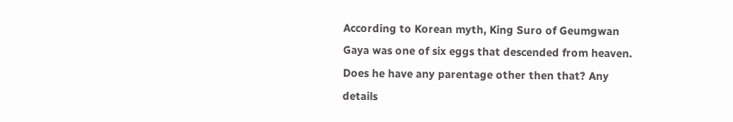According to Korean myth, King Suro of Geumgwan Gaya was one of six eggs that descended from heaven. Does he have any parentage other then that? Any details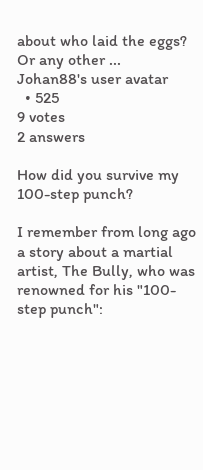about who laid the eggs? Or any other ...
Johan88's user avatar
  • 525
9 votes
2 answers

How did you survive my 100-step punch?

I remember from long ago a story about a martial artist, The Bully, who was renowned for his "100-step punch":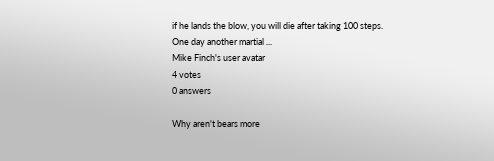if he lands the blow, you will die after taking 100 steps. One day another martial ...
Mike Finch's user avatar
4 votes
0 answers

Why aren't bears more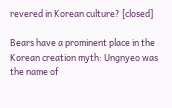revered in Korean culture? [closed]

Bears have a prominent place in the Korean creation myth: Ungnyeo was the name of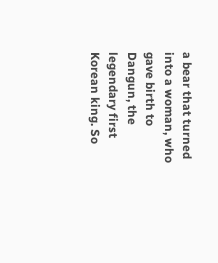a bear that turned into a woman, who gave birth to Dangun, the legendary first Korean king. So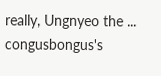really, Ungnyeo the ...
congusbongus's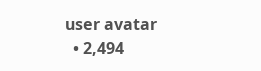user avatar
  • 2,494